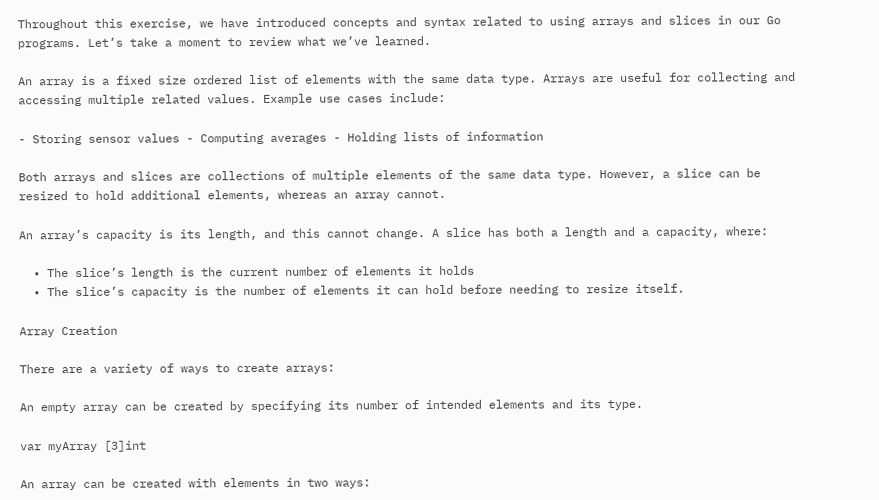Throughout this exercise, we have introduced concepts and syntax related to using arrays and slices in our Go programs. Let’s take a moment to review what we’ve learned.

An array is a fixed size ordered list of elements with the same data type. Arrays are useful for collecting and accessing multiple related values. Example use cases include:

- Storing sensor values - Computing averages - Holding lists of information

Both arrays and slices are collections of multiple elements of the same data type. However, a slice can be resized to hold additional elements, whereas an array cannot.

An array’s capacity is its length, and this cannot change. A slice has both a length and a capacity, where:

  • The slice’s length is the current number of elements it holds
  • The slice’s capacity is the number of elements it can hold before needing to resize itself.

Array Creation

There are a variety of ways to create arrays:

An empty array can be created by specifying its number of intended elements and its type.

var myArray [3]int

An array can be created with elements in two ways: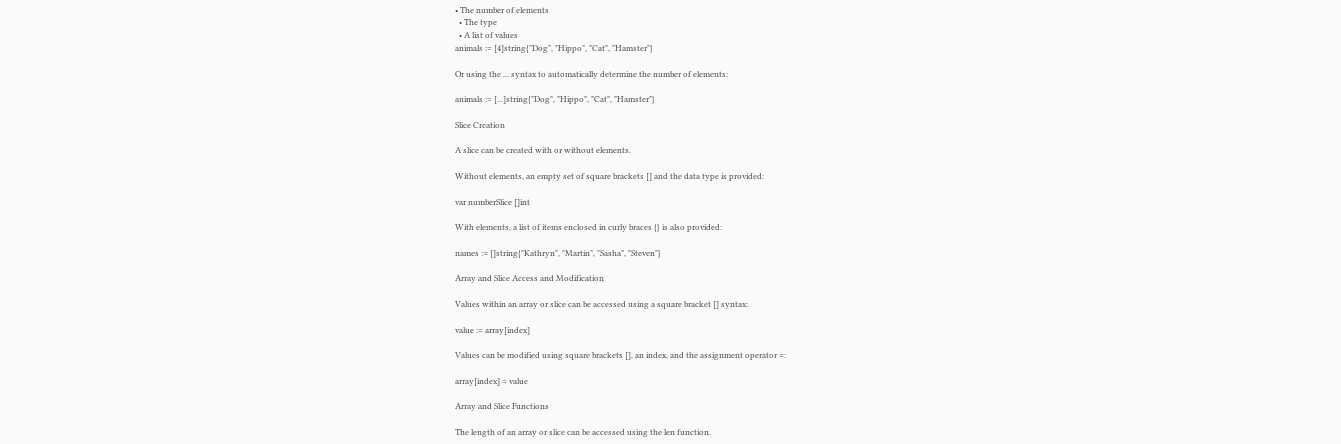• The number of elements
  • The type
  • A list of values
animals := [4]string{"Dog", "Hippo", "Cat", "Hamster"}

Or using the ... syntax to automatically determine the number of elements:

animals := [...]string{"Dog", "Hippo", "Cat", "Hamster"}

Slice Creation

A slice can be created with or without elements.

Without elements, an empty set of square brackets [] and the data type is provided:

var numberSlice []int

With elements, a list of items enclosed in curly braces {} is also provided:

names := []string{"Kathryn", "Martin", "Sasha", "Steven"}

Array and Slice Access and Modification

Values within an array or slice can be accessed using a square bracket [] syntax:

value := array[index]

Values can be modified using square brackets [], an index, and the assignment operator =:

array[index] = value

Array and Slice Functions

The length of an array or slice can be accessed using the len function.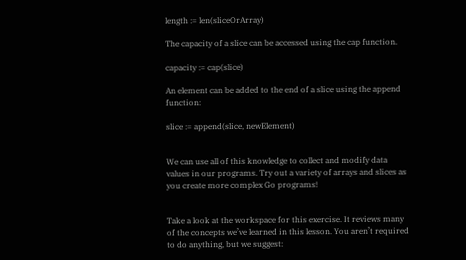length := len(sliceOrArray)

The capacity of a slice can be accessed using the cap function.

capacity := cap(slice)

An element can be added to the end of a slice using the append function:

slice := append(slice, newElement)


We can use all of this knowledge to collect and modify data values in our programs. Try out a variety of arrays and slices as you create more complex Go programs!


Take a look at the workspace for this exercise. It reviews many of the concepts we’ve learned in this lesson. You aren’t required to do anything, but we suggest: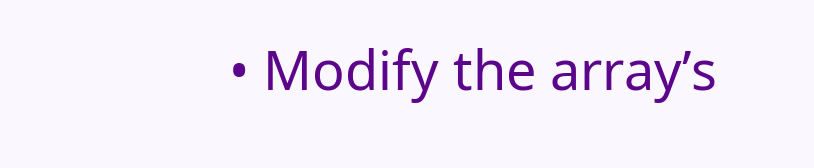• Modify the array’s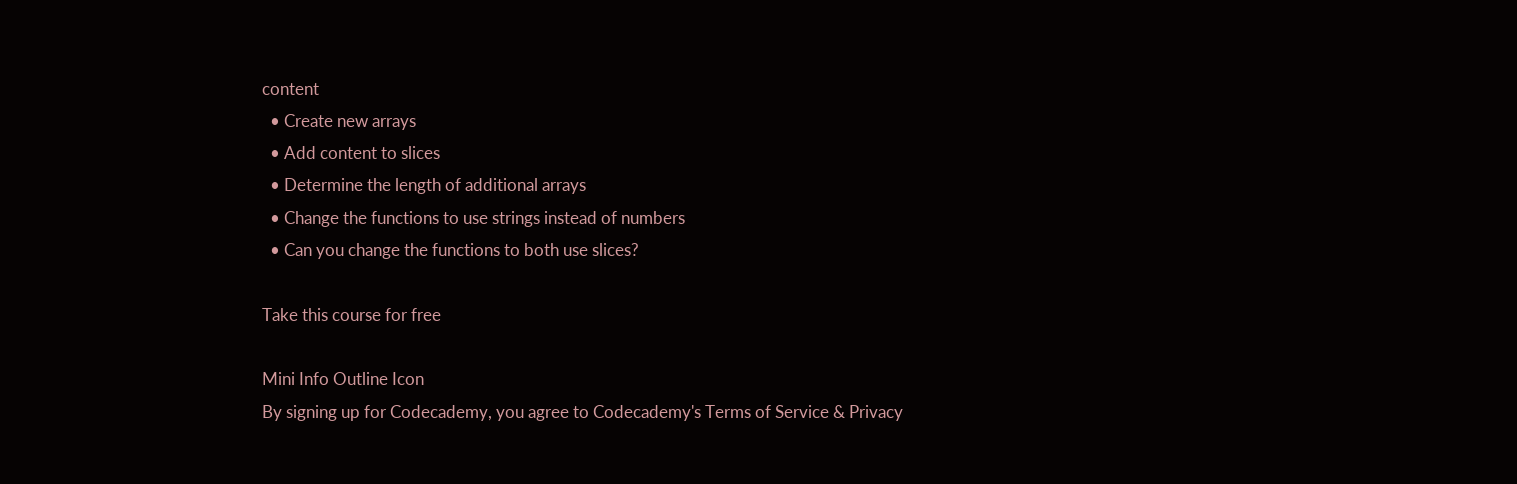content
  • Create new arrays
  • Add content to slices
  • Determine the length of additional arrays
  • Change the functions to use strings instead of numbers
  • Can you change the functions to both use slices?

Take this course for free

Mini Info Outline Icon
By signing up for Codecademy, you agree to Codecademy's Terms of Service & Privacy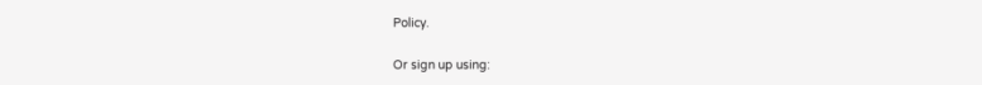Policy.

Or sign up using: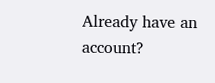Already have an account?